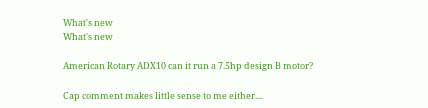What's new
What's new

American Rotary ADX10 can it run a 7.5hp design B motor?

Cap comment makes little sense to me either....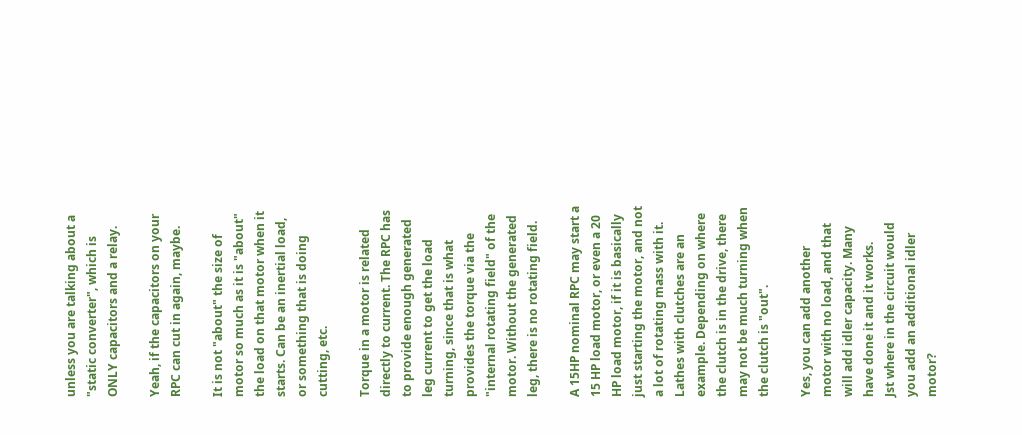unless you are talking about a "static converter", which is ONLY capacitors and a relay.

Yeah, if the capacitors on your RPC can cut in again, maybe.

It is not "about" the size of motor so much as it is "about" the load on that motor when it starts. Can be an inertial load, or something that is doing cutting, etc.

Torque in a motor is related directly to current. The RPC has to provide enough generated leg current to get the load turning, since that is what provides the torque via the "internal rotating field" of the motor. Without the generated leg, there is no rotating field.

A 15HP nominal RPC may start a 15 HP load motor, or even a 20 HP load motor, if it is basically just starting the motor, and not a lot of rotating mass with it. Lathes with clutches are an example. Depending on where the clutch is in the drive, there may not be much turning when the clutch is "out".

Yes, you can add another motor with no load, and that will add idler capacity. Many have done it and it works.
Jst where in the circuit would you add an additional idler motor?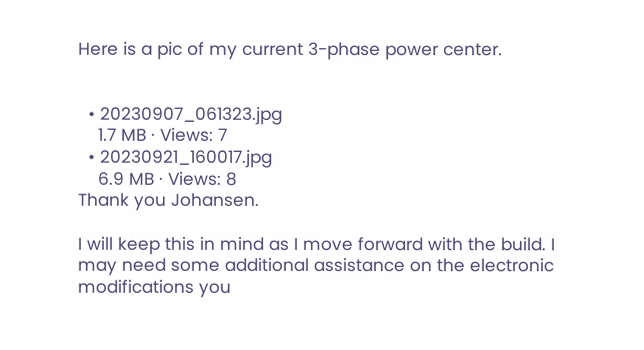Here is a pic of my current 3-phase power center.


  • 20230907_061323.jpg
    1.7 MB · Views: 7
  • 20230921_160017.jpg
    6.9 MB · Views: 8
Thank you Johansen.

I will keep this in mind as I move forward with the build. I may need some additional assistance on the electronic modifications you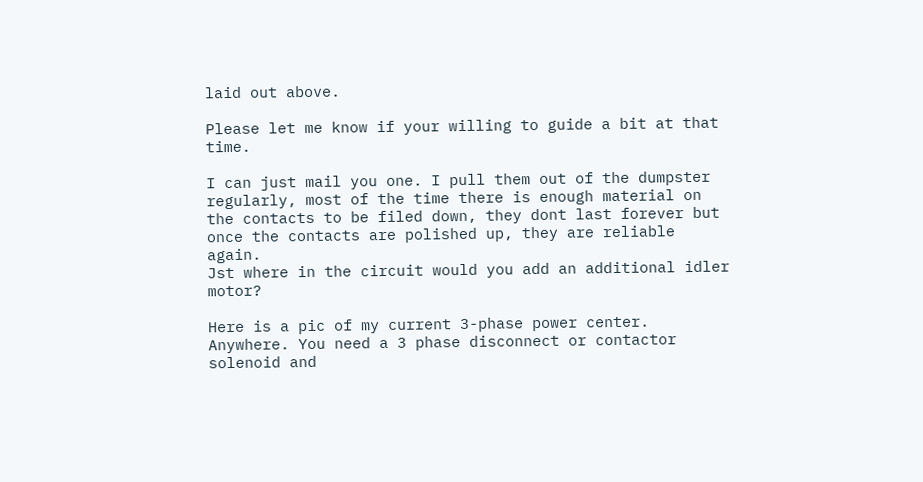laid out above.

Please let me know if your willing to guide a bit at that time.

I can just mail you one. I pull them out of the dumpster regularly, most of the time there is enough material on the contacts to be filed down, they dont last forever but once the contacts are polished up, they are reliable again.
Jst where in the circuit would you add an additional idler motor?

Here is a pic of my current 3-phase power center.
Anywhere. You need a 3 phase disconnect or contactor solenoid and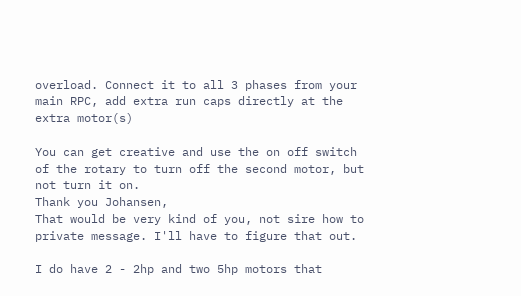overload. Connect it to all 3 phases from your main RPC, add extra run caps directly at the extra motor(s)

You can get creative and use the on off switch of the rotary to turn off the second motor, but not turn it on.
Thank you Johansen,
That would be very kind of you, not sire how to private message. I'll have to figure that out.

I do have 2 - 2hp and two 5hp motors that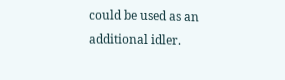could be used as an additional idler.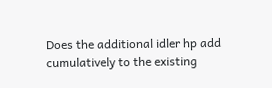Does the additional idler hp add cumulatively to the existing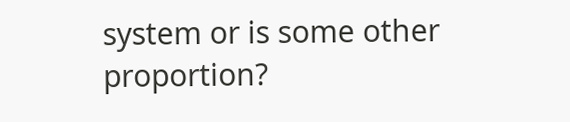system or is some other proportion?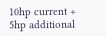10hp current + 5hp additional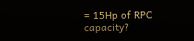= 15Hp of RPC capacity?